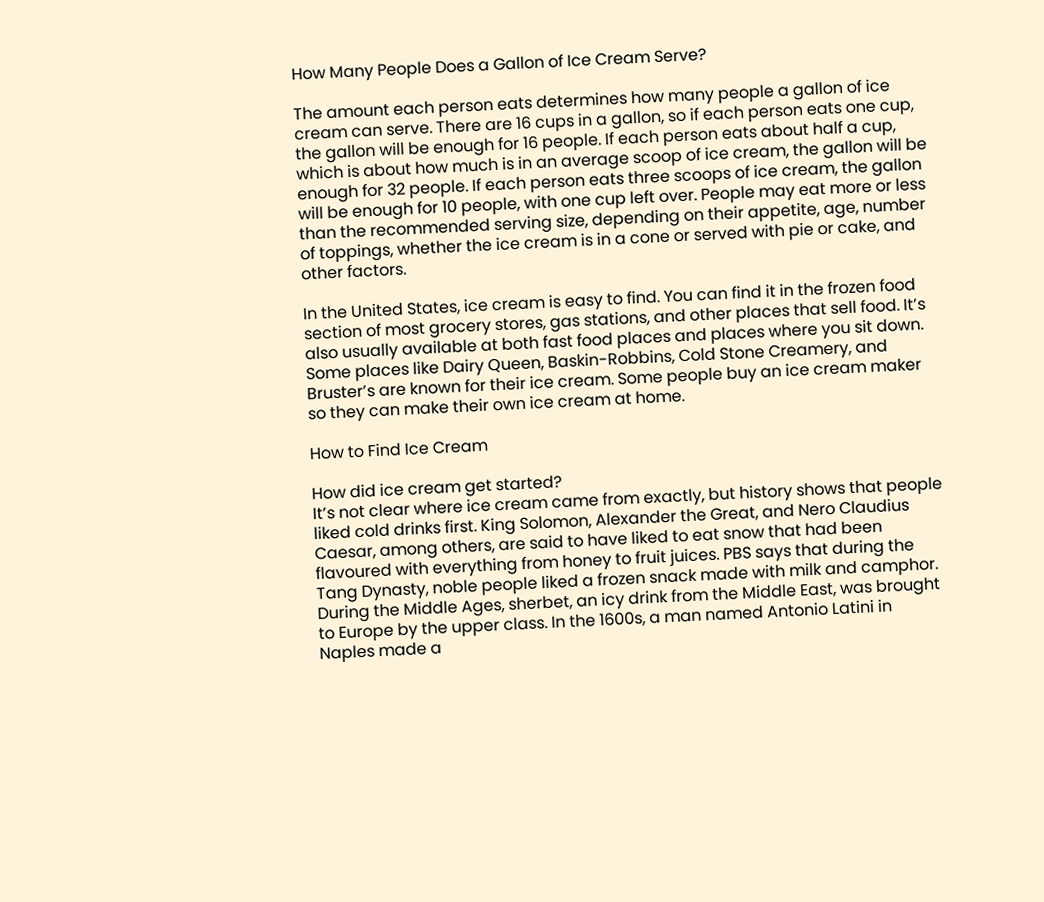How Many People Does a Gallon of Ice Cream Serve?

The amount each person eats determines how many people a gallon of ice cream can serve. There are 16 cups in a gallon, so if each person eats one cup, the gallon will be enough for 16 people. If each person eats about half a cup, which is about how much is in an average scoop of ice cream, the gallon will be enough for 32 people. If each person eats three scoops of ice cream, the gallon will be enough for 10 people, with one cup left over. People may eat more or less than the recommended serving size, depending on their appetite, age, number of toppings, whether the ice cream is in a cone or served with pie or cake, and other factors.

In the United States, ice cream is easy to find. You can find it in the frozen food section of most grocery stores, gas stations, and other places that sell food. It’s also usually available at both fast food places and places where you sit down. Some places like Dairy Queen, Baskin-Robbins, Cold Stone Creamery, and Bruster’s are known for their ice cream. Some people buy an ice cream maker so they can make their own ice cream at home.

How to Find Ice Cream

How did ice cream get started?
It’s not clear where ice cream came from exactly, but history shows that people liked cold drinks first. King Solomon, Alexander the Great, and Nero Claudius Caesar, among others, are said to have liked to eat snow that had been flavoured with everything from honey to fruit juices. PBS says that during the Tang Dynasty, noble people liked a frozen snack made with milk and camphor. During the Middle Ages, sherbet, an icy drink from the Middle East, was brought to Europe by the upper class. In the 1600s, a man named Antonio Latini in Naples made a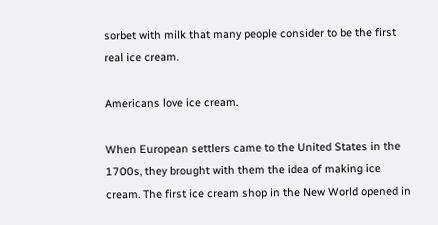sorbet with milk that many people consider to be the first real ice cream.

Americans love ice cream.

When European settlers came to the United States in the 1700s, they brought with them the idea of making ice cream. The first ice cream shop in the New World opened in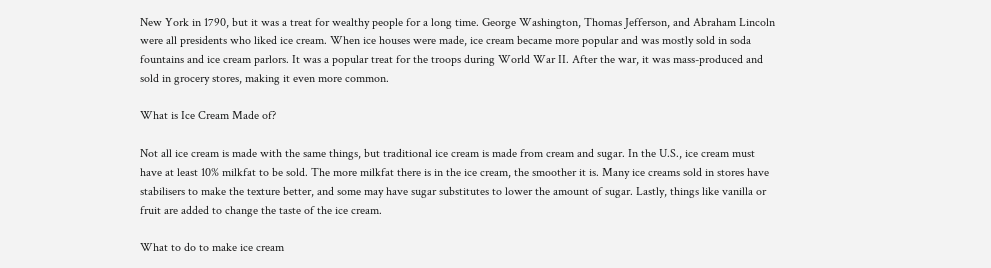New York in 1790, but it was a treat for wealthy people for a long time. George Washington, Thomas Jefferson, and Abraham Lincoln were all presidents who liked ice cream. When ice houses were made, ice cream became more popular and was mostly sold in soda fountains and ice cream parlors. It was a popular treat for the troops during World War II. After the war, it was mass-produced and sold in grocery stores, making it even more common.

What is Ice Cream Made of?

Not all ice cream is made with the same things, but traditional ice cream is made from cream and sugar. In the U.S., ice cream must have at least 10% milkfat to be sold. The more milkfat there is in the ice cream, the smoother it is. Many ice creams sold in stores have stabilisers to make the texture better, and some may have sugar substitutes to lower the amount of sugar. Lastly, things like vanilla or fruit are added to change the taste of the ice cream.

What to do to make ice cream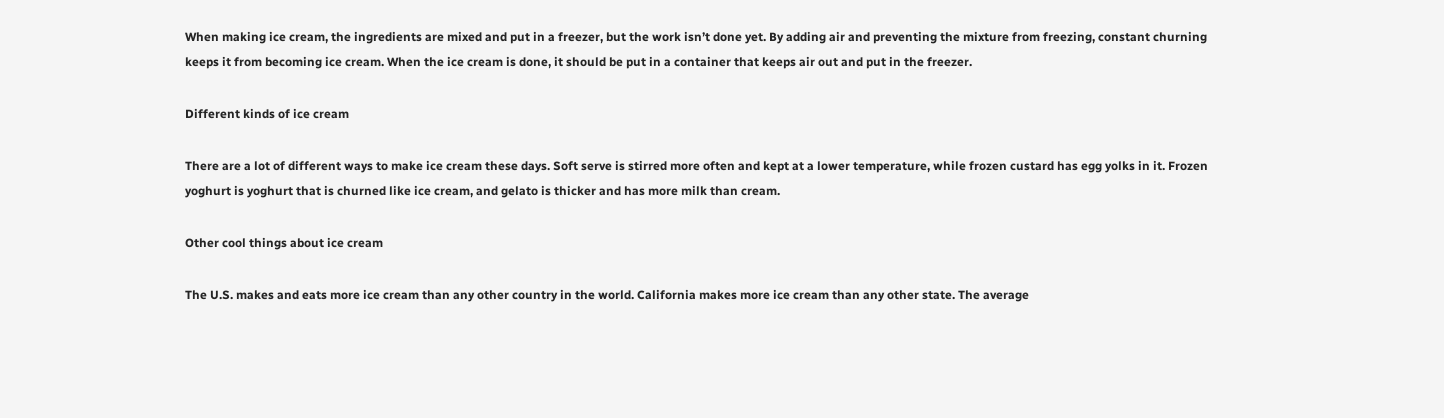When making ice cream, the ingredients are mixed and put in a freezer, but the work isn’t done yet. By adding air and preventing the mixture from freezing, constant churning keeps it from becoming ice cream. When the ice cream is done, it should be put in a container that keeps air out and put in the freezer.

Different kinds of ice cream

There are a lot of different ways to make ice cream these days. Soft serve is stirred more often and kept at a lower temperature, while frozen custard has egg yolks in it. Frozen yoghurt is yoghurt that is churned like ice cream, and gelato is thicker and has more milk than cream.

Other cool things about ice cream

The U.S. makes and eats more ice cream than any other country in the world. California makes more ice cream than any other state. The average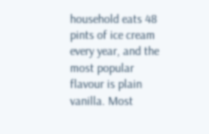household eats 48 pints of ice cream every year, and the most popular flavour is plain vanilla. Most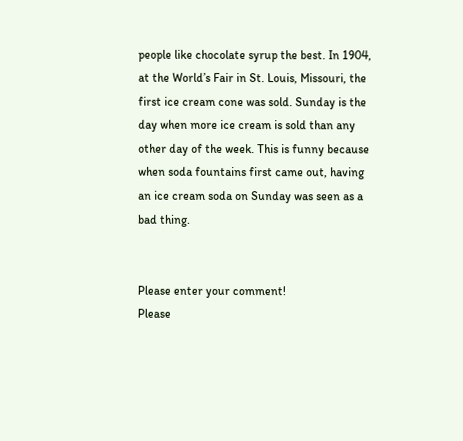people like chocolate syrup the best. In 1904, at the World’s Fair in St. Louis, Missouri, the first ice cream cone was sold. Sunday is the day when more ice cream is sold than any other day of the week. This is funny because when soda fountains first came out, having an ice cream soda on Sunday was seen as a bad thing.


Please enter your comment!
Please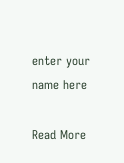enter your name here

Read More